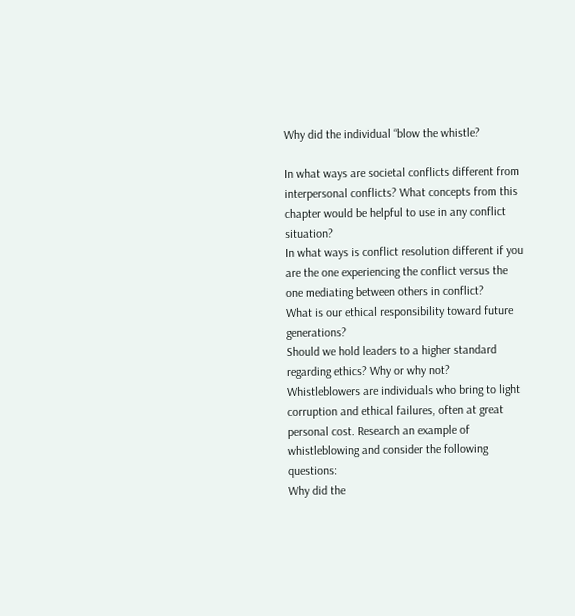Why did the individual “blow the whistle?

In what ways are societal conflicts different from interpersonal conflicts? What concepts from this chapter would be helpful to use in any conflict situation?
In what ways is conflict resolution different if you are the one experiencing the conflict versus the one mediating between others in conflict?
What is our ethical responsibility toward future generations?
Should we hold leaders to a higher standard regarding ethics? Why or why not?
Whistleblowers are individuals who bring to light corruption and ethical failures, often at great personal cost. Research an example of whistleblowing and consider the following questions:
Why did the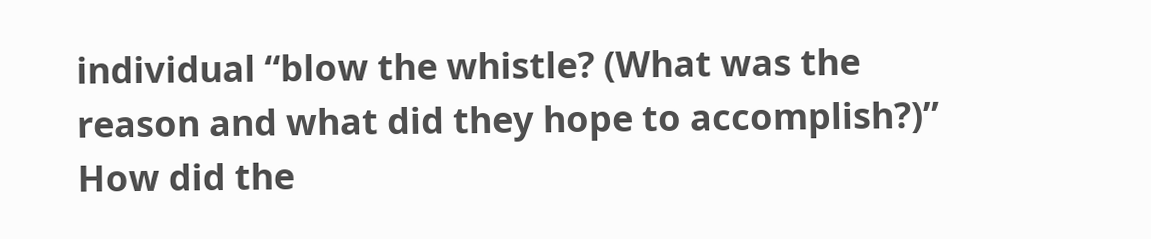individual “blow the whistle? (What was the reason and what did they hope to accomplish?)”
How did the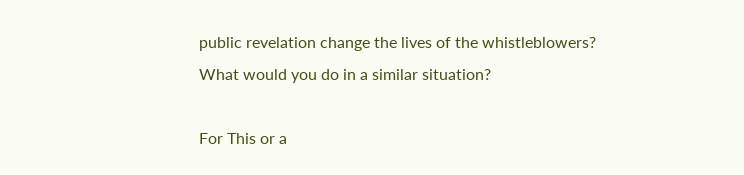public revelation change the lives of the whistleblowers?
What would you do in a similar situation?

For This or a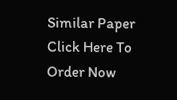Similar Paper Click Here To Order Now